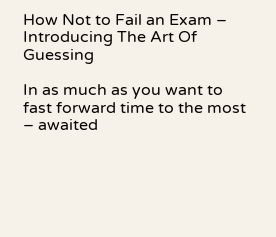How Not to Fail an Exam – Introducing The Art Of Guessing

In as much as you want to fast forward time to the most – awaited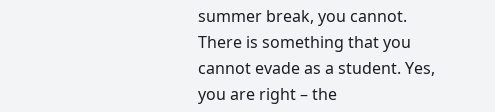summer break, you cannot. There is something that you cannot evade as a student. Yes, you are right – the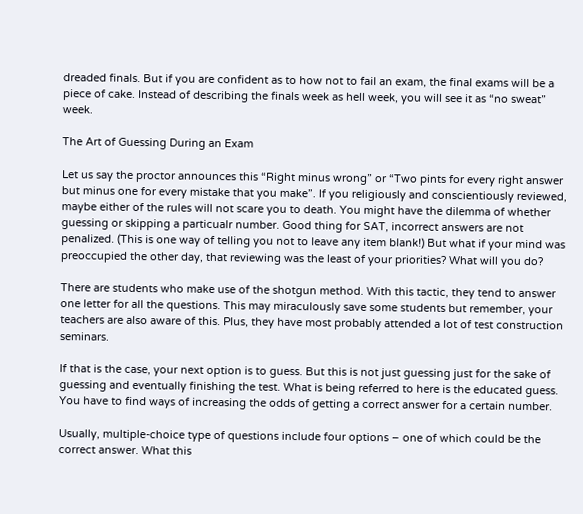dreaded finals. But if you are confident as to how not to fail an exam, the final exams will be a piece of cake. Instead of describing the finals week as hell week, you will see it as “no sweat” week.

The Art of Guessing During an Exam

Let us say the proctor announces this “Right minus wrong” or “Two pints for every right answer but minus one for every mistake that you make”. If you religiously and conscientiously reviewed, maybe either of the rules will not scare you to death. You might have the dilemma of whether guessing or skipping a particualr number. Good thing for SAT, incorrect answers are not penalized. (This is one way of telling you not to leave any item blank!) But what if your mind was preoccupied the other day, that reviewing was the least of your priorities? What will you do?

There are students who make use of the shotgun method. With this tactic, they tend to answer one letter for all the questions. This may miraculously save some students but remember, your teachers are also aware of this. Plus, they have most probably attended a lot of test construction seminars.

If that is the case, your next option is to guess. But this is not just guessing just for the sake of guessing and eventually finishing the test. What is being referred to here is the educated guess. You have to find ways of increasing the odds of getting a correct answer for a certain number.

Usually, multiple-choice type of questions include four options – one of which could be the correct answer. What this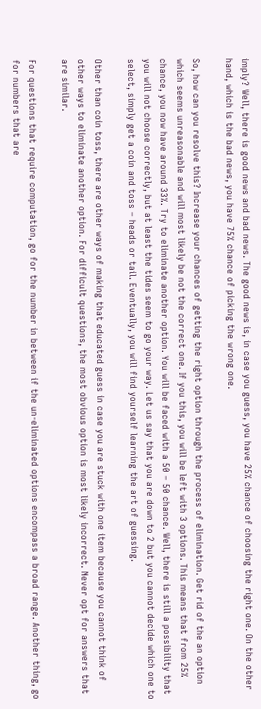imply? Well, there is good news and bad news. The good news is, in case you guess, you have 25% chance of choosing the right one. On the other hand, which is the bad news, you have 75% chance of picking the wrong one.

So, how can you resolve this? Increase your chances of getting the right option through the process of elimination. Get rid of the an option which seems unreasonable and will most likely be not the correct one. If you this, you will be left with 3 options. This means that from 25% chance, you now have around 33%. Try to eliminate another option. You will be faced with a 50 – 50 chance. Well, there is still a possibility that you will not choose correctly, but at least the tides seem to go your way. Let us say that you are down to 2 but you cannot decide which one to select, simply get a coin and toss – heads or tail. Eventually, you will find yourself learning the art of guessing.

Other than coin toss, there are other ways of making that educated guess in case you are stuck with one item because you cannot think of other ways to eliminate another option. For difficult questions, the most obvious option is most likely incorrect. Never opt for answers that are similar.

For questions that require computation, go for the number in between if the un-eliminated options encompass a broad range. Another thing, go for numbers that are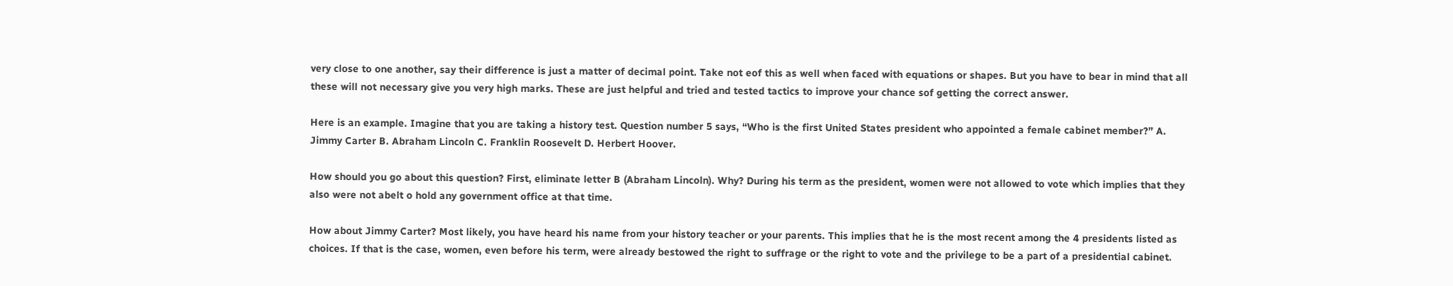very close to one another, say their difference is just a matter of decimal point. Take not eof this as well when faced with equations or shapes. But you have to bear in mind that all these will not necessary give you very high marks. These are just helpful and tried and tested tactics to improve your chance sof getting the correct answer.

Here is an example. Imagine that you are taking a history test. Question number 5 says, “Who is the first United States president who appointed a female cabinet member?” A. Jimmy Carter B. Abraham Lincoln C. Franklin Roosevelt D. Herbert Hoover.

How should you go about this question? First, eliminate letter B (Abraham Lincoln). Why? During his term as the president, women were not allowed to vote which implies that they also were not abelt o hold any government office at that time.

How about Jimmy Carter? Most likely, you have heard his name from your history teacher or your parents. This implies that he is the most recent among the 4 presidents listed as choices. If that is the case, women, even before his term, were already bestowed the right to suffrage or the right to vote and the privilege to be a part of a presidential cabinet.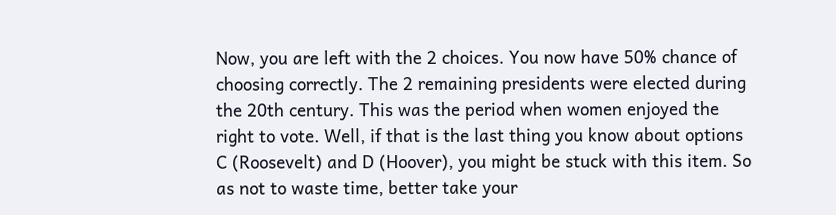Now, you are left with the 2 choices. You now have 50% chance of choosing correctly. The 2 remaining presidents were elected during the 20th century. This was the period when women enjoyed the right to vote. Well, if that is the last thing you know about options C (Roosevelt) and D (Hoover), you might be stuck with this item. So as not to waste time, better take your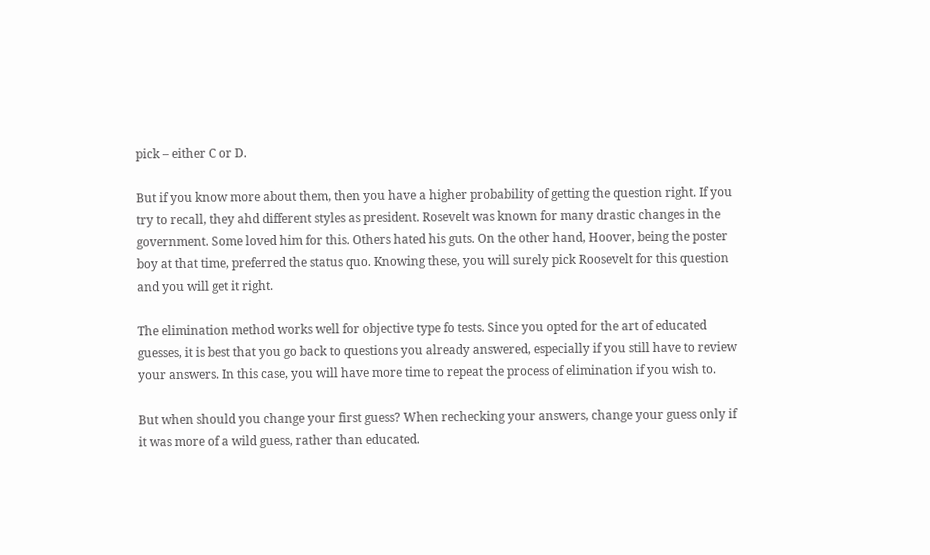pick – either C or D.

But if you know more about them, then you have a higher probability of getting the question right. If you try to recall, they ahd different styles as president. Rosevelt was known for many drastic changes in the government. Some loved him for this. Others hated his guts. On the other hand, Hoover, being the poster boy at that time, preferred the status quo. Knowing these, you will surely pick Roosevelt for this question and you will get it right.

The elimination method works well for objective type fo tests. Since you opted for the art of educated guesses, it is best that you go back to questions you already answered, especially if you still have to review your answers. In this case, you will have more time to repeat the process of elimination if you wish to.

But when should you change your first guess? When rechecking your answers, change your guess only if it was more of a wild guess, rather than educated.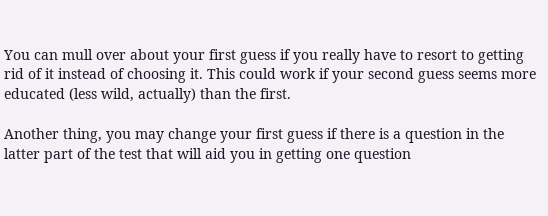You can mull over about your first guess if you really have to resort to getting rid of it instead of choosing it. This could work if your second guess seems more educated (less wild, actually) than the first.

Another thing, you may change your first guess if there is a question in the latter part of the test that will aid you in getting one question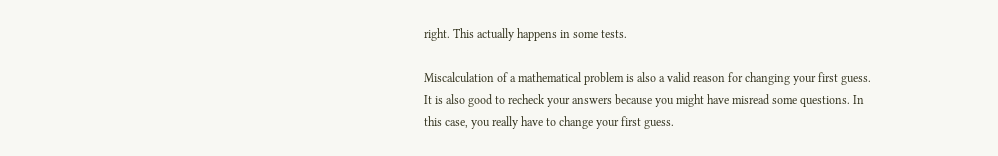right. This actually happens in some tests.

Miscalculation of a mathematical problem is also a valid reason for changing your first guess. It is also good to recheck your answers because you might have misread some questions. In this case, you really have to change your first guess.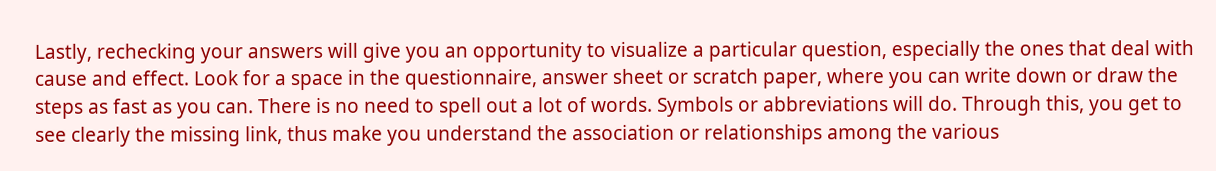Lastly, rechecking your answers will give you an opportunity to visualize a particular question, especially the ones that deal with cause and effect. Look for a space in the questionnaire, answer sheet or scratch paper, where you can write down or draw the steps as fast as you can. There is no need to spell out a lot of words. Symbols or abbreviations will do. Through this, you get to see clearly the missing link, thus make you understand the association or relationships among the various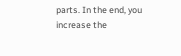parts. In the end, you increase the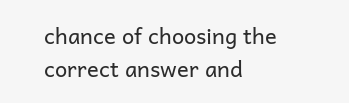chance of choosing the correct answer and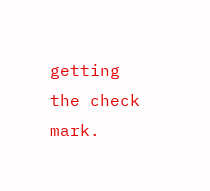getting the check mark.